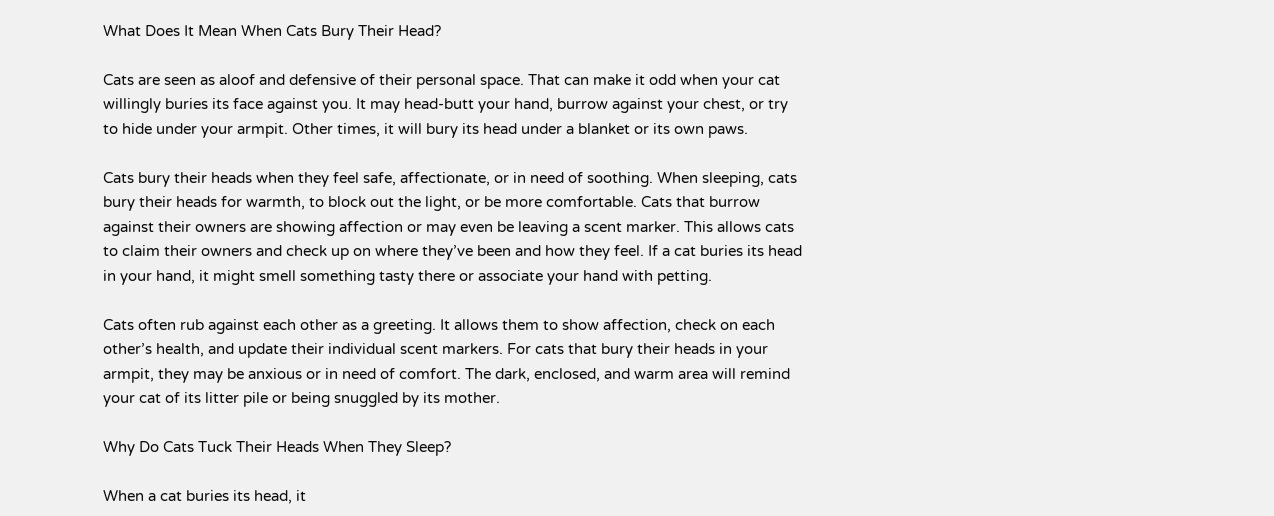What Does It Mean When Cats Bury Their Head?

Cats are seen as aloof and defensive of their personal space. That can make it odd when your cat willingly buries its face against you. It may head-butt your hand, burrow against your chest, or try to hide under your armpit. Other times, it will bury its head under a blanket or its own paws.

Cats bury their heads when they feel safe, affectionate, or in need of soothing. When sleeping, cats bury their heads for warmth, to block out the light, or be more comfortable. Cats that burrow against their owners are showing affection or may even be leaving a scent marker. This allows cats to claim their owners and check up on where they’ve been and how they feel. If a cat buries its head in your hand, it might smell something tasty there or associate your hand with petting.

Cats often rub against each other as a greeting. It allows them to show affection, check on each other’s health, and update their individual scent markers. For cats that bury their heads in your armpit, they may be anxious or in need of comfort. The dark, enclosed, and warm area will remind your cat of its litter pile or being snuggled by its mother.

Why Do Cats Tuck Their Heads When They Sleep?

When a cat buries its head, it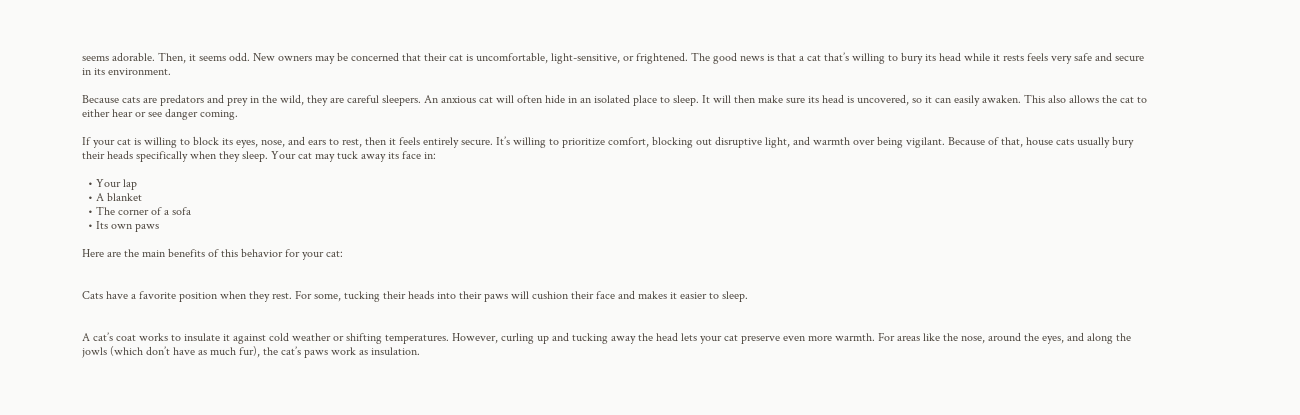seems adorable. Then, it seems odd. New owners may be concerned that their cat is uncomfortable, light-sensitive, or frightened. The good news is that a cat that’s willing to bury its head while it rests feels very safe and secure in its environment.

Because cats are predators and prey in the wild, they are careful sleepers. An anxious cat will often hide in an isolated place to sleep. It will then make sure its head is uncovered, so it can easily awaken. This also allows the cat to either hear or see danger coming.

If your cat is willing to block its eyes, nose, and ears to rest, then it feels entirely secure. It’s willing to prioritize comfort, blocking out disruptive light, and warmth over being vigilant. Because of that, house cats usually bury their heads specifically when they sleep. Your cat may tuck away its face in:

  • Your lap
  • A blanket
  • The corner of a sofa
  • Its own paws

Here are the main benefits of this behavior for your cat:


Cats have a favorite position when they rest. For some, tucking their heads into their paws will cushion their face and makes it easier to sleep.


A cat’s coat works to insulate it against cold weather or shifting temperatures. However, curling up and tucking away the head lets your cat preserve even more warmth. For areas like the nose, around the eyes, and along the jowls (which don’t have as much fur), the cat’s paws work as insulation.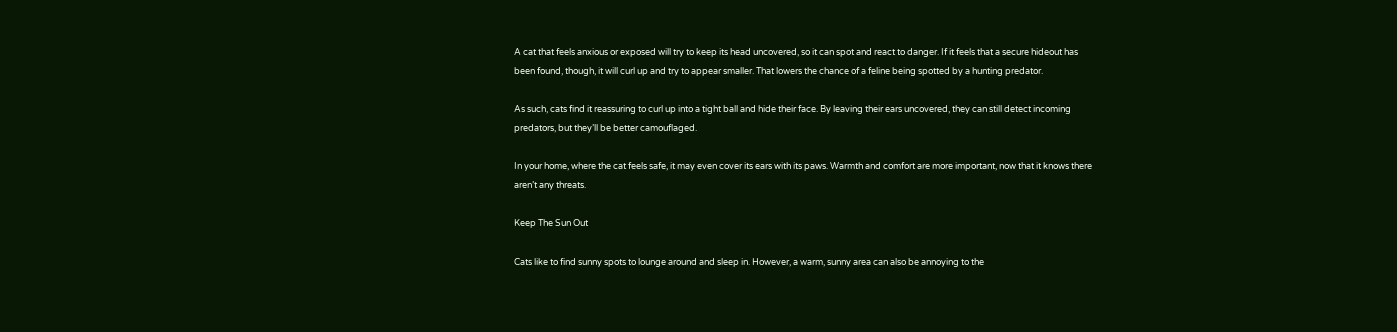A cat that feels anxious or exposed will try to keep its head uncovered, so it can spot and react to danger. If it feels that a secure hideout has been found, though, it will curl up and try to appear smaller. That lowers the chance of a feline being spotted by a hunting predator.

As such, cats find it reassuring to curl up into a tight ball and hide their face. By leaving their ears uncovered, they can still detect incoming predators, but they’ll be better camouflaged.

In your home, where the cat feels safe, it may even cover its ears with its paws. Warmth and comfort are more important, now that it knows there aren’t any threats.

Keep The Sun Out

Cats like to find sunny spots to lounge around and sleep in. However, a warm, sunny area can also be annoying to the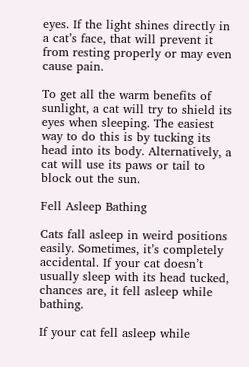eyes. If the light shines directly in a cat’s face, that will prevent it from resting properly or may even cause pain.

To get all the warm benefits of sunlight, a cat will try to shield its eyes when sleeping. The easiest way to do this is by tucking its head into its body. Alternatively, a cat will use its paws or tail to block out the sun.

Fell Asleep Bathing

Cats fall asleep in weird positions easily. Sometimes, it’s completely accidental. If your cat doesn’t usually sleep with its head tucked, chances are, it fell asleep while bathing.

If your cat fell asleep while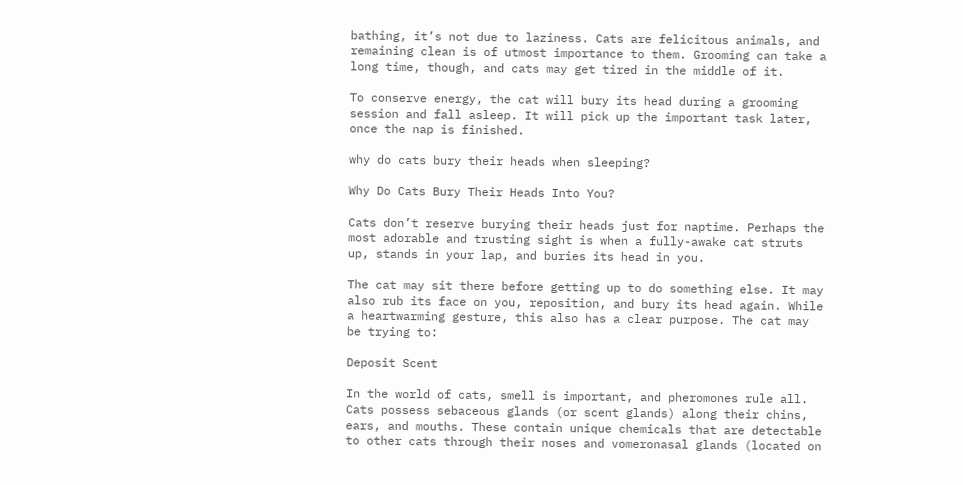bathing, it’s not due to laziness. Cats are felicitous animals, and remaining clean is of utmost importance to them. Grooming can take a long time, though, and cats may get tired in the middle of it.

To conserve energy, the cat will bury its head during a grooming session and fall asleep. It will pick up the important task later, once the nap is finished.

why do cats bury their heads when sleeping?

Why Do Cats Bury Their Heads Into You?

Cats don’t reserve burying their heads just for naptime. Perhaps the most adorable and trusting sight is when a fully-awake cat struts up, stands in your lap, and buries its head in you.

The cat may sit there before getting up to do something else. It may also rub its face on you, reposition, and bury its head again. While a heartwarming gesture, this also has a clear purpose. The cat may be trying to:

Deposit Scent

In the world of cats, smell is important, and pheromones rule all. Cats possess sebaceous glands (or scent glands) along their chins, ears, and mouths. These contain unique chemicals that are detectable to other cats through their noses and vomeronasal glands (located on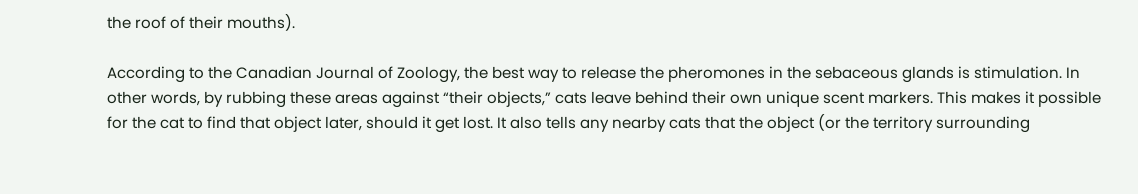the roof of their mouths).

According to the Canadian Journal of Zoology, the best way to release the pheromones in the sebaceous glands is stimulation. In other words, by rubbing these areas against “their objects,” cats leave behind their own unique scent markers. This makes it possible for the cat to find that object later, should it get lost. It also tells any nearby cats that the object (or the territory surrounding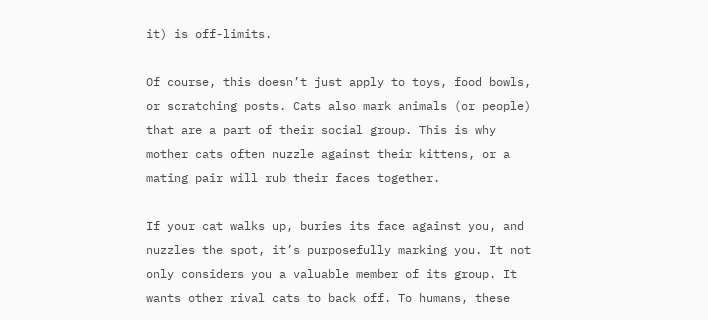it) is off-limits.

Of course, this doesn’t just apply to toys, food bowls, or scratching posts. Cats also mark animals (or people) that are a part of their social group. This is why mother cats often nuzzle against their kittens, or a mating pair will rub their faces together.

If your cat walks up, buries its face against you, and nuzzles the spot, it’s purposefully marking you. It not only considers you a valuable member of its group. It wants other rival cats to back off. To humans, these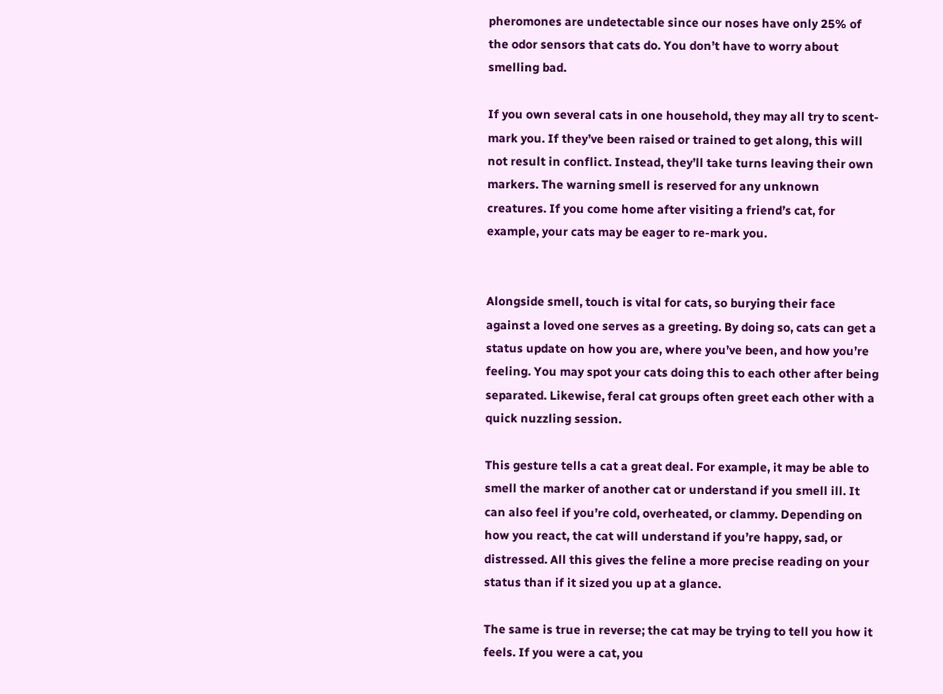pheromones are undetectable since our noses have only 25% of the odor sensors that cats do. You don’t have to worry about smelling bad.

If you own several cats in one household, they may all try to scent-mark you. If they’ve been raised or trained to get along, this will not result in conflict. Instead, they’ll take turns leaving their own markers. The warning smell is reserved for any unknown creatures. If you come home after visiting a friend’s cat, for example, your cats may be eager to re-mark you.


Alongside smell, touch is vital for cats, so burying their face against a loved one serves as a greeting. By doing so, cats can get a status update on how you are, where you’ve been, and how you’re feeling. You may spot your cats doing this to each other after being separated. Likewise, feral cat groups often greet each other with a quick nuzzling session.

This gesture tells a cat a great deal. For example, it may be able to smell the marker of another cat or understand if you smell ill. It can also feel if you’re cold, overheated, or clammy. Depending on how you react, the cat will understand if you’re happy, sad, or distressed. All this gives the feline a more precise reading on your status than if it sized you up at a glance.

The same is true in reverse; the cat may be trying to tell you how it feels. If you were a cat, you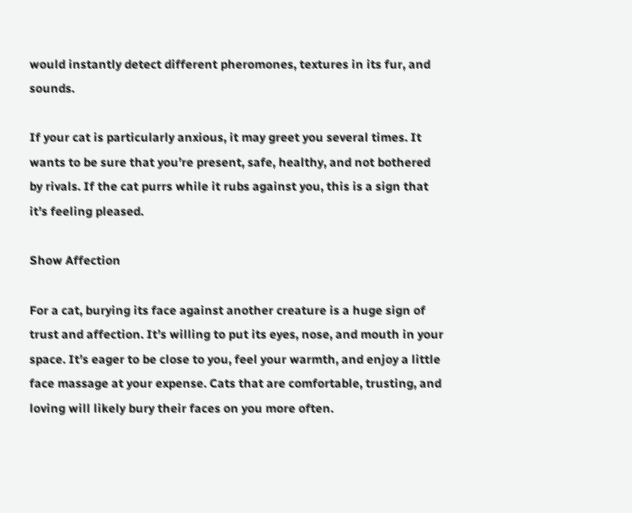would instantly detect different pheromones, textures in its fur, and sounds.

If your cat is particularly anxious, it may greet you several times. It wants to be sure that you’re present, safe, healthy, and not bothered by rivals. If the cat purrs while it rubs against you, this is a sign that it’s feeling pleased.

Show Affection

For a cat, burying its face against another creature is a huge sign of trust and affection. It’s willing to put its eyes, nose, and mouth in your space. It’s eager to be close to you, feel your warmth, and enjoy a little face massage at your expense. Cats that are comfortable, trusting, and loving will likely bury their faces on you more often.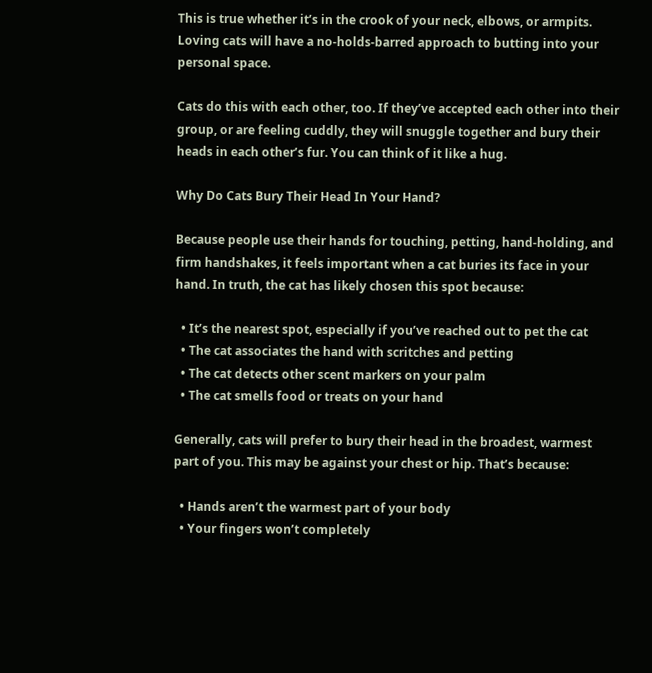This is true whether it’s in the crook of your neck, elbows, or armpits. Loving cats will have a no-holds-barred approach to butting into your personal space.

Cats do this with each other, too. If they’ve accepted each other into their group, or are feeling cuddly, they will snuggle together and bury their heads in each other’s fur. You can think of it like a hug.

Why Do Cats Bury Their Head In Your Hand?

Because people use their hands for touching, petting, hand-holding, and firm handshakes, it feels important when a cat buries its face in your hand. In truth, the cat has likely chosen this spot because:

  • It’s the nearest spot, especially if you’ve reached out to pet the cat
  • The cat associates the hand with scritches and petting
  • The cat detects other scent markers on your palm
  • The cat smells food or treats on your hand

Generally, cats will prefer to bury their head in the broadest, warmest part of you. This may be against your chest or hip. That’s because:

  • Hands aren’t the warmest part of your body
  • Your fingers won’t completely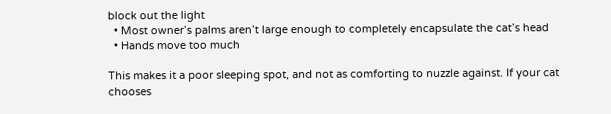block out the light
  • Most owner’s palms aren’t large enough to completely encapsulate the cat’s head
  • Hands move too much

This makes it a poor sleeping spot, and not as comforting to nuzzle against. If your cat chooses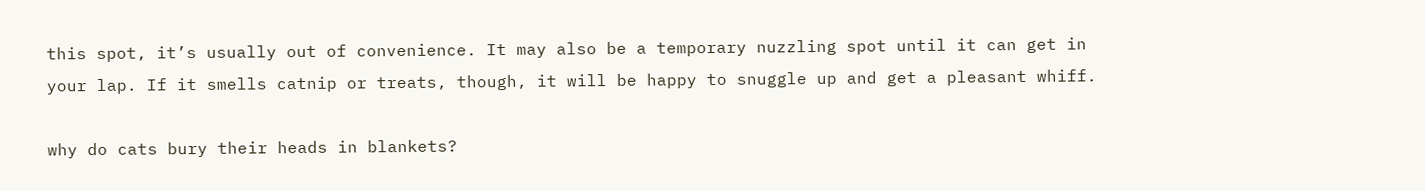this spot, it’s usually out of convenience. It may also be a temporary nuzzling spot until it can get in your lap. If it smells catnip or treats, though, it will be happy to snuggle up and get a pleasant whiff.

why do cats bury their heads in blankets?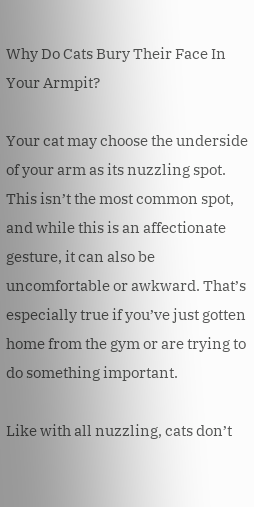Why Do Cats Bury Their Face In Your Armpit?

Your cat may choose the underside of your arm as its nuzzling spot. This isn’t the most common spot, and while this is an affectionate gesture, it can also be uncomfortable or awkward. That’s especially true if you’ve just gotten home from the gym or are trying to do something important.

Like with all nuzzling, cats don’t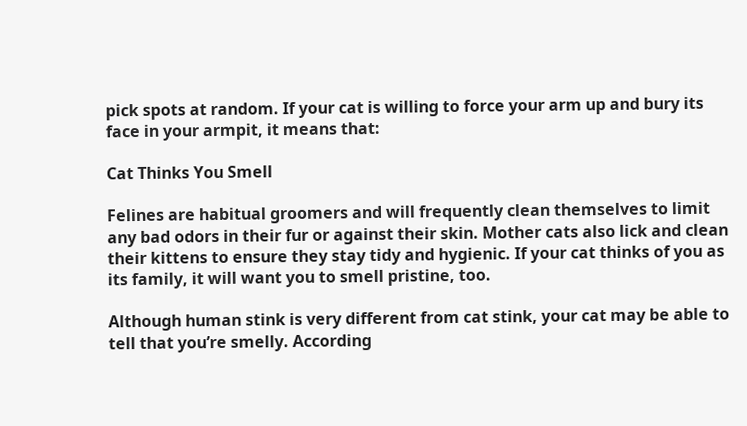pick spots at random. If your cat is willing to force your arm up and bury its face in your armpit, it means that:

Cat Thinks You Smell

Felines are habitual groomers and will frequently clean themselves to limit any bad odors in their fur or against their skin. Mother cats also lick and clean their kittens to ensure they stay tidy and hygienic. If your cat thinks of you as its family, it will want you to smell pristine, too.

Although human stink is very different from cat stink, your cat may be able to tell that you’re smelly. According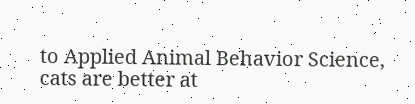to Applied Animal Behavior Science, cats are better at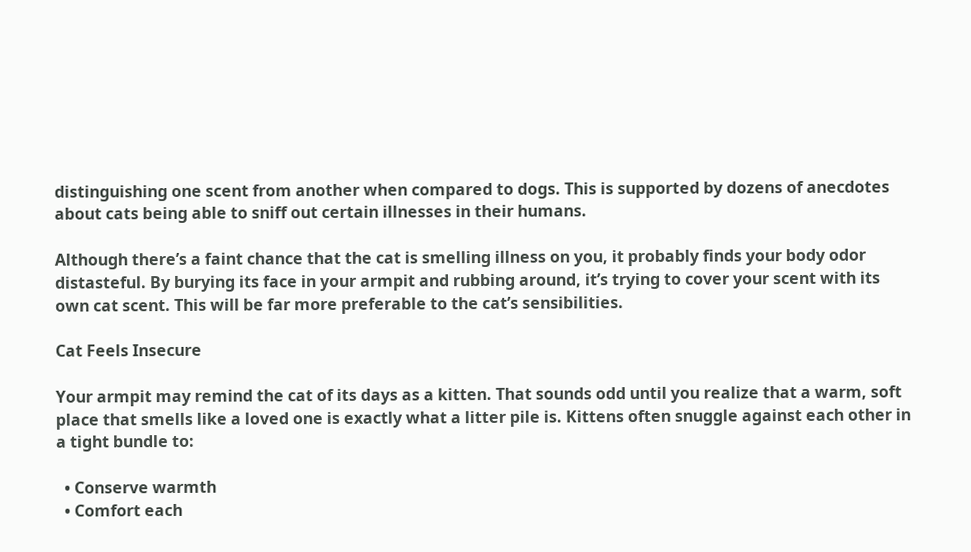distinguishing one scent from another when compared to dogs. This is supported by dozens of anecdotes about cats being able to sniff out certain illnesses in their humans.

Although there’s a faint chance that the cat is smelling illness on you, it probably finds your body odor distasteful. By burying its face in your armpit and rubbing around, it’s trying to cover your scent with its own cat scent. This will be far more preferable to the cat’s sensibilities.

Cat Feels Insecure

Your armpit may remind the cat of its days as a kitten. That sounds odd until you realize that a warm, soft place that smells like a loved one is exactly what a litter pile is. Kittens often snuggle against each other in a tight bundle to:

  • Conserve warmth
  • Comfort each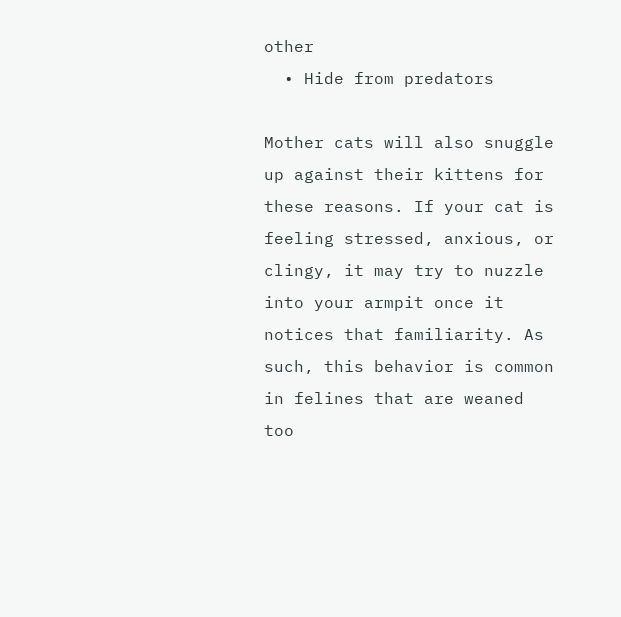other
  • Hide from predators

Mother cats will also snuggle up against their kittens for these reasons. If your cat is feeling stressed, anxious, or clingy, it may try to nuzzle into your armpit once it notices that familiarity. As such, this behavior is common in felines that are weaned too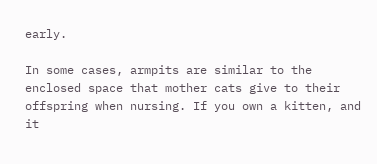early.

In some cases, armpits are similar to the enclosed space that mother cats give to their offspring when nursing. If you own a kitten, and it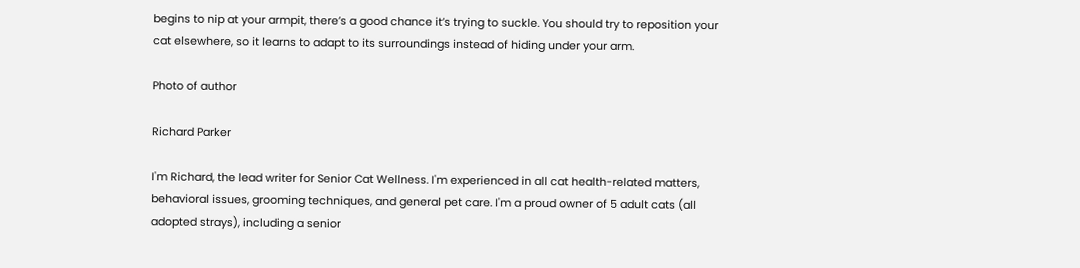begins to nip at your armpit, there’s a good chance it’s trying to suckle. You should try to reposition your cat elsewhere, so it learns to adapt to its surroundings instead of hiding under your arm.

Photo of author

Richard Parker

I'm Richard, the lead writer for Senior Cat Wellness. I'm experienced in all cat health-related matters, behavioral issues, grooming techniques, and general pet care. I'm a proud owner of 5 adult cats (all adopted strays), including a senior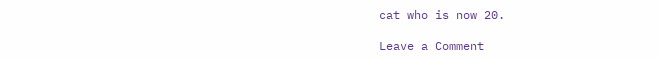cat who is now 20.

Leave a Comment